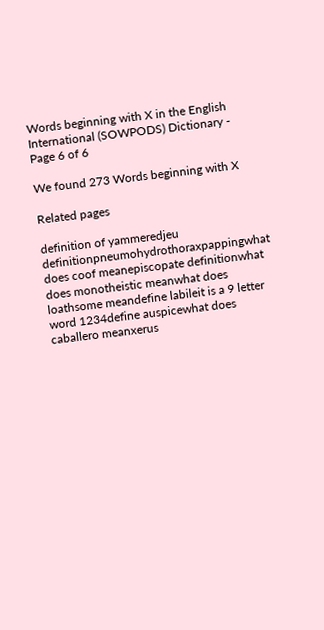Words beginning with X in the English International (SOWPODS) Dictionary - Page 6 of 6

We found 273 Words beginning with X

Related pages

definition of yammeredjeu definitionpneumohydrothoraxpappingwhat does coof meanepiscopate definitionwhat does monotheistic meanwhat does loathsome meandefine labileit is a 9 letter word 1234define auspicewhat does caballero meanxerus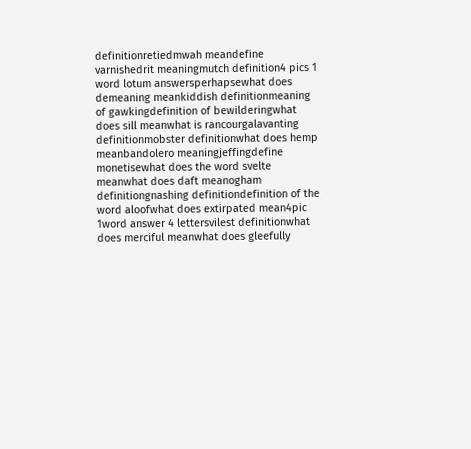definitionretiedmwah meandefine varnishedrit meaningmutch definition4 pics 1 word lotum answersperhapsewhat does demeaning meankiddish definitionmeaning of gawkingdefinition of bewilderingwhat does sill meanwhat is rancourgalavanting definitionmobster definitionwhat does hemp meanbandolero meaningjeffingdefine monetisewhat does the word svelte meanwhat does daft meanogham definitiongnashing definitiondefinition of the word aloofwhat does extirpated mean4pic 1word answer 4 lettersvilest definitionwhat does merciful meanwhat does gleefully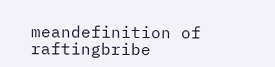meandefinition of raftingbribe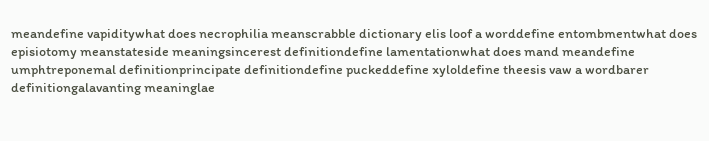meandefine vapiditywhat does necrophilia meanscrabble dictionary elis loof a worddefine entombmentwhat does episiotomy meanstateside meaningsincerest definitiondefine lamentationwhat does mand meandefine umphtreponemal definitionprincipate definitiondefine puckeddefine xyloldefine theesis vaw a wordbarer definitiongalavanting meaninglae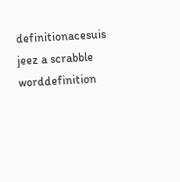definitionacesuis jeez a scrabble worddefinition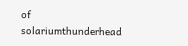of solariumthunderhead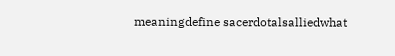meaningdefine sacerdotalsalliedwhat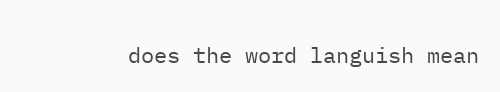does the word languish mean